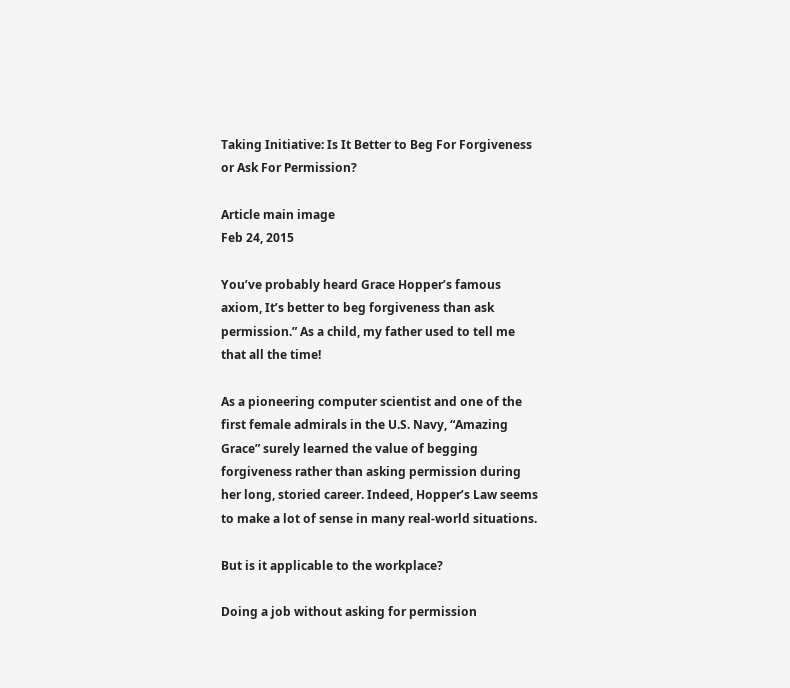Taking Initiative: Is It Better to Beg For Forgiveness or Ask For Permission?

Article main image
Feb 24, 2015

You’ve probably heard Grace Hopper’s famous axiom, It’s better to beg forgiveness than ask permission.” As a child, my father used to tell me that all the time!

As a pioneering computer scientist and one of the first female admirals in the U.S. Navy, “Amazing Grace” surely learned the value of begging forgiveness rather than asking permission during her long, storied career. Indeed, Hopper’s Law seems to make a lot of sense in many real-world situations.

But is it applicable to the workplace?

Doing a job without asking for permission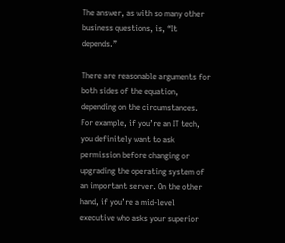The answer, as with so many other business questions, is, “It depends.”

There are reasonable arguments for both sides of the equation, depending on the circumstances. For example, if you’re an IT tech, you definitely want to ask permission before changing or upgrading the operating system of an important server. On the other hand, if you’re a mid-level executive who asks your superior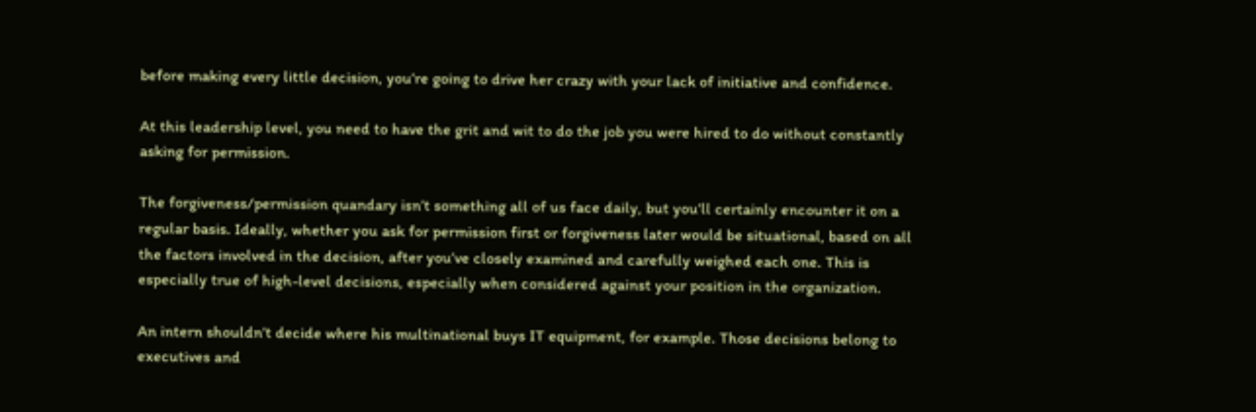before making every little decision, you’re going to drive her crazy with your lack of initiative and confidence.

At this leadership level, you need to have the grit and wit to do the job you were hired to do without constantly asking for permission.

The forgiveness/permission quandary isn’t something all of us face daily, but you’ll certainly encounter it on a regular basis. Ideally, whether you ask for permission first or forgiveness later would be situational, based on all the factors involved in the decision, after you’ve closely examined and carefully weighed each one. This is especially true of high-level decisions, especially when considered against your position in the organization.

An intern shouldn’t decide where his multinational buys IT equipment, for example. Those decisions belong to executives and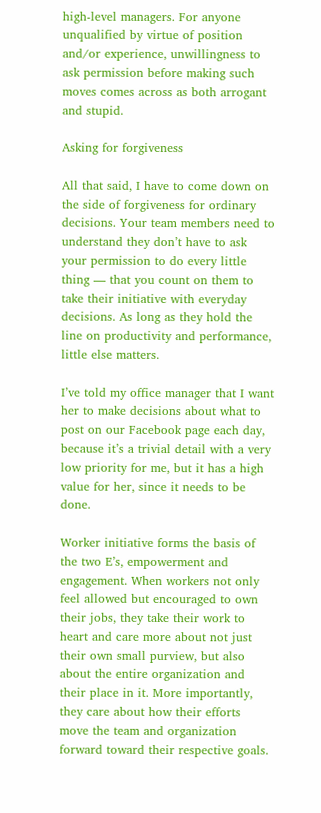high-level managers. For anyone unqualified by virtue of position and/or experience, unwillingness to ask permission before making such moves comes across as both arrogant and stupid.

Asking for forgiveness

All that said, I have to come down on the side of forgiveness for ordinary decisions. Your team members need to understand they don’t have to ask your permission to do every little thing — that you count on them to take their initiative with everyday decisions. As long as they hold the line on productivity and performance, little else matters.

I’ve told my office manager that I want her to make decisions about what to post on our Facebook page each day, because it’s a trivial detail with a very low priority for me, but it has a high value for her, since it needs to be done.

Worker initiative forms the basis of the two E’s, empowerment and engagement. When workers not only feel allowed but encouraged to own their jobs, they take their work to heart and care more about not just their own small purview, but also about the entire organization and their place in it. More importantly, they care about how their efforts move the team and organization forward toward their respective goals.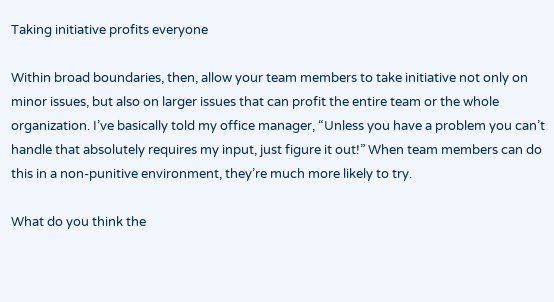Taking initiative profits everyone

Within broad boundaries, then, allow your team members to take initiative not only on minor issues, but also on larger issues that can profit the entire team or the whole organization. I’ve basically told my office manager, “Unless you have a problem you can’t handle that absolutely requires my input, just figure it out!” When team members can do this in a non-punitive environment, they’re much more likely to try.

What do you think the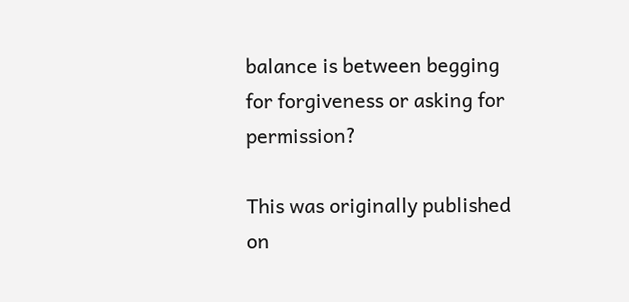balance is between begging for forgiveness or asking for permission?

This was originally published on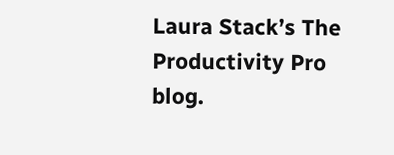Laura Stack’s The Productivity Pro blog.